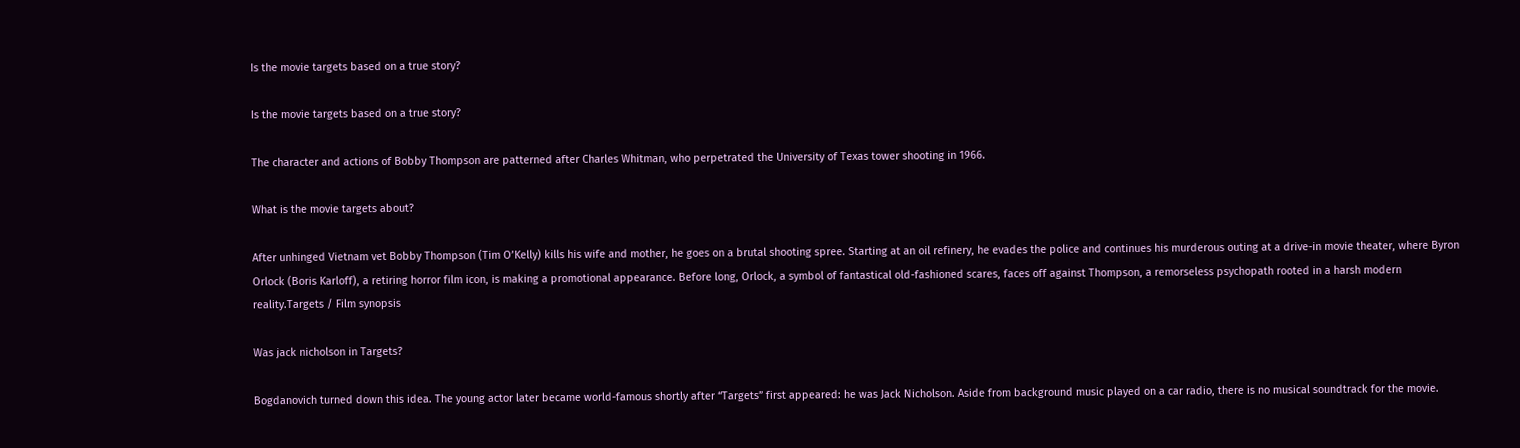Is the movie targets based on a true story?

Is the movie targets based on a true story?

The character and actions of Bobby Thompson are patterned after Charles Whitman, who perpetrated the University of Texas tower shooting in 1966.

What is the movie targets about?

After unhinged Vietnam vet Bobby Thompson (Tim O’Kelly) kills his wife and mother, he goes on a brutal shooting spree. Starting at an oil refinery, he evades the police and continues his murderous outing at a drive-in movie theater, where Byron Orlock (Boris Karloff), a retiring horror film icon, is making a promotional appearance. Before long, Orlock, a symbol of fantastical old-fashioned scares, faces off against Thompson, a remorseless psychopath rooted in a harsh modern reality.Targets / Film synopsis

Was jack nicholson in Targets?

Bogdanovich turned down this idea. The young actor later became world-famous shortly after “Targets” first appeared: he was Jack Nicholson. Aside from background music played on a car radio, there is no musical soundtrack for the movie.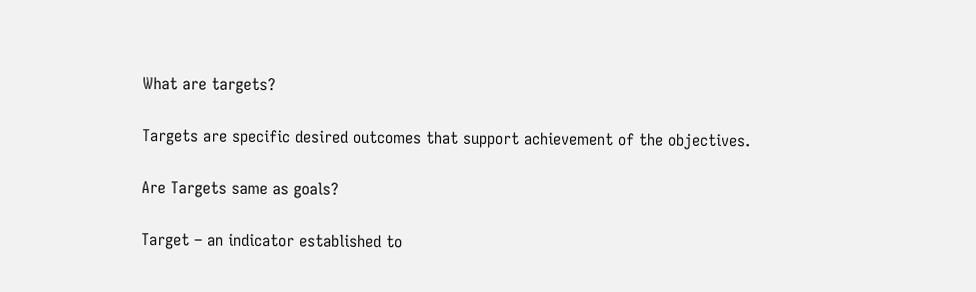What are targets?

Targets are specific desired outcomes that support achievement of the objectives.

Are Targets same as goals?

Target – an indicator established to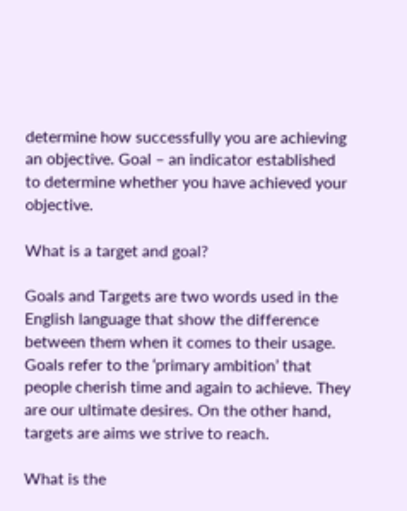determine how successfully you are achieving an objective. Goal – an indicator established to determine whether you have achieved your objective.

What is a target and goal?

Goals and Targets are two words used in the English language that show the difference between them when it comes to their usage. Goals refer to the ‘primary ambition’ that people cherish time and again to achieve. They are our ultimate desires. On the other hand, targets are aims we strive to reach.

What is the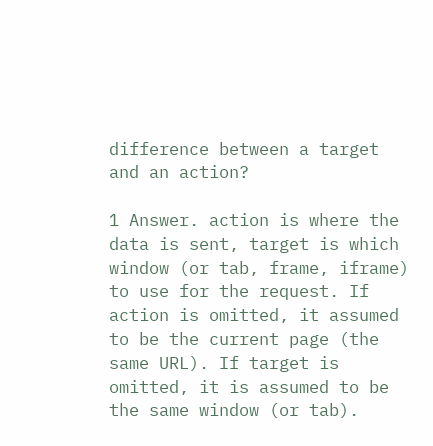difference between a target and an action?

1 Answer. action is where the data is sent, target is which window (or tab, frame, iframe) to use for the request. If action is omitted, it assumed to be the current page (the same URL). If target is omitted, it is assumed to be the same window (or tab).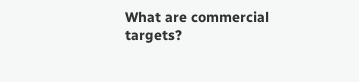What are commercial targets?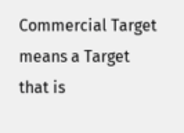Commercial Target means a Target that is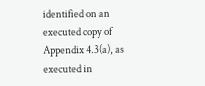identified on an executed copy of Appendix 4.3(a), as executed in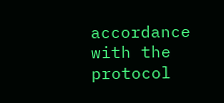accordance with the protocol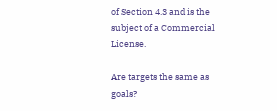of Section 4.3 and is the subject of a Commercial License.

Are targets the same as goals?